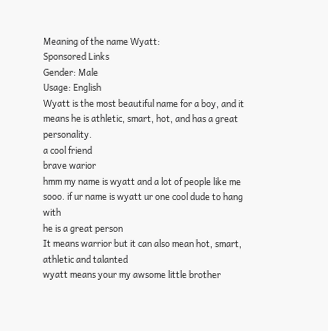Meaning of the name Wyatt:
Sponsored Links
Gender: Male
Usage: English
Wyatt is the most beautiful name for a boy, and it means he is athletic, smart, hot, and has a great personality.
a cool friend
brave warior
hmm my name is wyatt and a lot of people like me sooo. if ur name is wyatt ur one cool dude to hang with
he is a great person
It means warrior but it can also mean hot, smart, athletic and talanted
wyatt means your my awsome little brother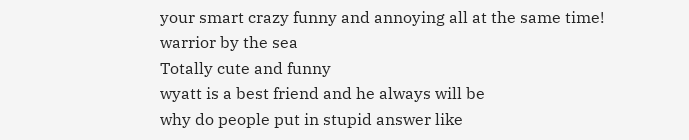your smart crazy funny and annoying all at the same time!
warrior by the sea
Totally cute and funny
wyatt is a best friend and he always will be
why do people put in stupid answer like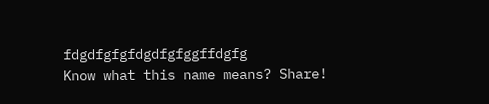fdgdfgfgfdgdfgfggffdgfg
Know what this name means? Share!